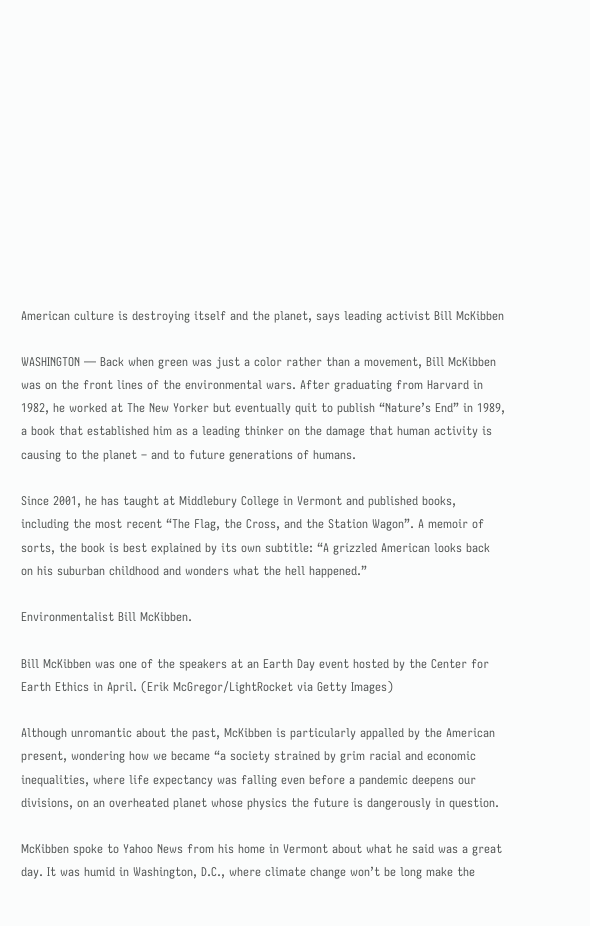American culture is destroying itself and the planet, says leading activist Bill McKibben

WASHINGTON — Back when green was just a color rather than a movement, Bill McKibben was on the front lines of the environmental wars. After graduating from Harvard in 1982, he worked at The New Yorker but eventually quit to publish “Nature’s End” in 1989, a book that established him as a leading thinker on the damage that human activity is causing to the planet – and to future generations of humans.

Since 2001, he has taught at Middlebury College in Vermont and published books, including the most recent “The Flag, the Cross, and the Station Wagon”. A memoir of sorts, the book is best explained by its own subtitle: “A grizzled American looks back on his suburban childhood and wonders what the hell happened.”

Environmentalist Bill McKibben.

Bill McKibben was one of the speakers at an Earth Day event hosted by the Center for Earth Ethics in April. (Erik McGregor/LightRocket via Getty Images)

Although unromantic about the past, McKibben is particularly appalled by the American present, wondering how we became “a society strained by grim racial and economic inequalities, where life expectancy was falling even before a pandemic deepens our divisions, on an overheated planet whose physics the future is dangerously in question.

McKibben spoke to Yahoo News from his home in Vermont about what he said was a great day. It was humid in Washington, D.C., where climate change won’t be long make the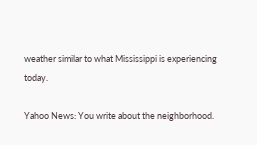weather similar to what Mississippi is experiencing today.

Yahoo News: You write about the neighborhood.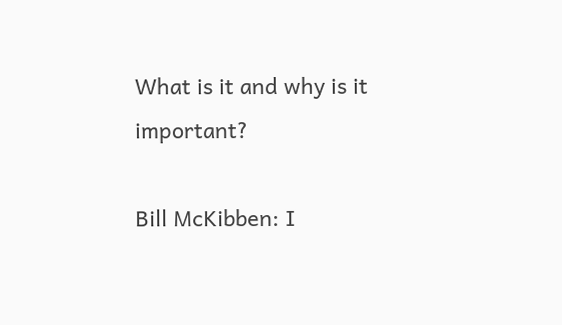What is it and why is it important?

Bill McKibben: I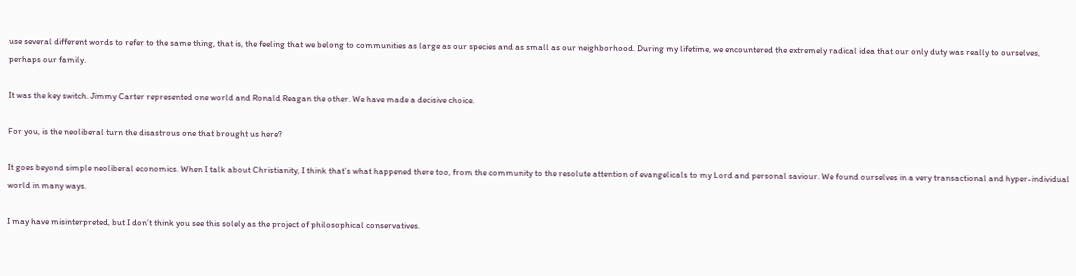use several different words to refer to the same thing, that is, the feeling that we belong to communities as large as our species and as small as our neighborhood. During my lifetime, we encountered the extremely radical idea that our only duty was really to ourselves, perhaps our family.

It was the key switch. Jimmy Carter represented one world and Ronald Reagan the other. We have made a decisive choice.

For you, is the neoliberal turn the disastrous one that brought us here?

It goes beyond simple neoliberal economics. When I talk about Christianity, I think that’s what happened there too, from the community to the resolute attention of evangelicals to my Lord and personal saviour. We found ourselves in a very transactional and hyper-individual world in many ways.

I may have misinterpreted, but I don’t think you see this solely as the project of philosophical conservatives.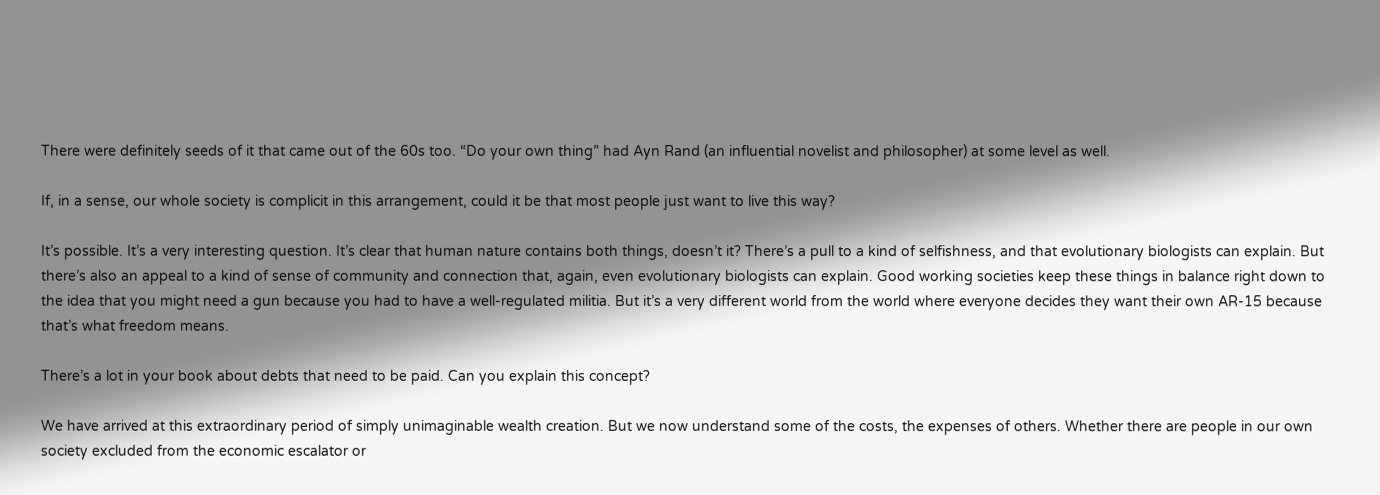There were definitely seeds of it that came out of the 60s too. “Do your own thing” had Ayn Rand (an influential novelist and philosopher) at some level as well.

If, in a sense, our whole society is complicit in this arrangement, could it be that most people just want to live this way?

It’s possible. It’s a very interesting question. It’s clear that human nature contains both things, doesn’t it? There’s a pull to a kind of selfishness, and that evolutionary biologists can explain. But there’s also an appeal to a kind of sense of community and connection that, again, even evolutionary biologists can explain. Good working societies keep these things in balance right down to the idea that you might need a gun because you had to have a well-regulated militia. But it’s a very different world from the world where everyone decides they want their own AR-15 because that’s what freedom means.

There’s a lot in your book about debts that need to be paid. Can you explain this concept?

We have arrived at this extraordinary period of simply unimaginable wealth creation. But we now understand some of the costs, the expenses of others. Whether there are people in our own society excluded from the economic escalator or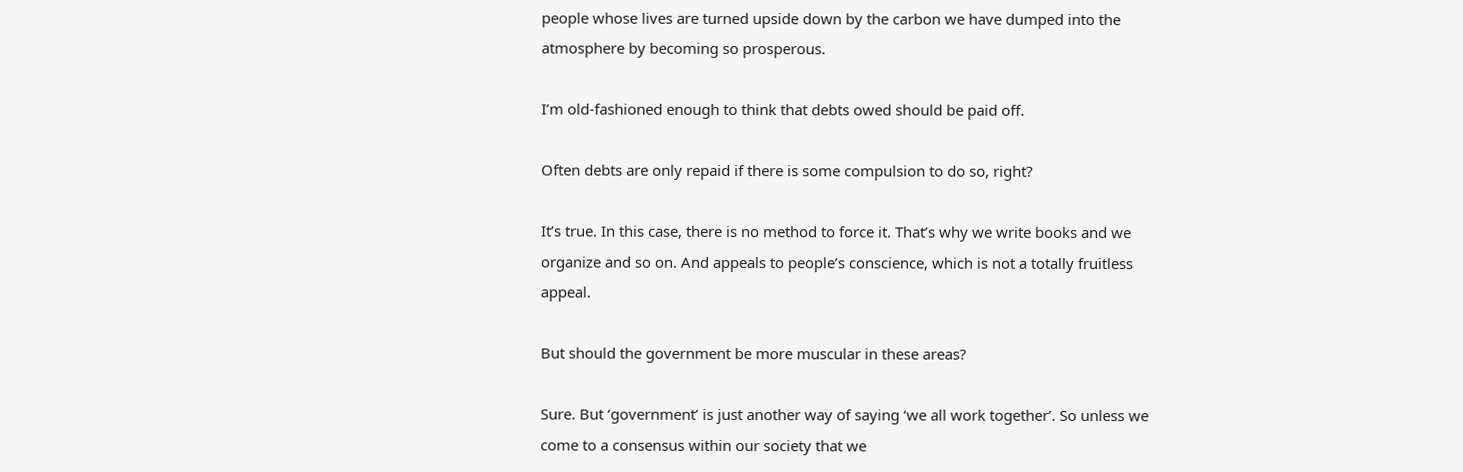people whose lives are turned upside down by the carbon we have dumped into the atmosphere by becoming so prosperous.

I’m old-fashioned enough to think that debts owed should be paid off.

Often debts are only repaid if there is some compulsion to do so, right?

It’s true. In this case, there is no method to force it. That’s why we write books and we organize and so on. And appeals to people’s conscience, which is not a totally fruitless appeal.

But should the government be more muscular in these areas?

Sure. But ‘government’ is just another way of saying ‘we all work together’. So unless we come to a consensus within our society that we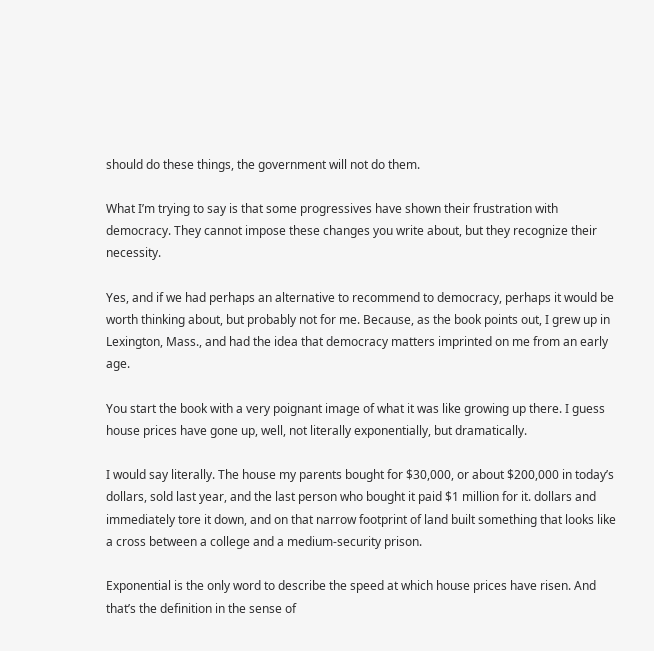should do these things, the government will not do them.

What I’m trying to say is that some progressives have shown their frustration with democracy. They cannot impose these changes you write about, but they recognize their necessity.

Yes, and if we had perhaps an alternative to recommend to democracy, perhaps it would be worth thinking about, but probably not for me. Because, as the book points out, I grew up in Lexington, Mass., and had the idea that democracy matters imprinted on me from an early age.

You start the book with a very poignant image of what it was like growing up there. I guess house prices have gone up, well, not literally exponentially, but dramatically.

I would say literally. The house my parents bought for $30,000, or about $200,000 in today’s dollars, sold last year, and the last person who bought it paid $1 million for it. dollars and immediately tore it down, and on that narrow footprint of land built something that looks like a cross between a college and a medium-security prison.

Exponential is the only word to describe the speed at which house prices have risen. And that’s the definition in the sense of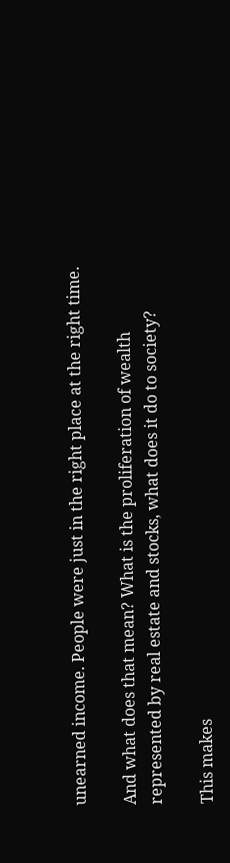unearned income. People were just in the right place at the right time.

And what does that mean? What is the proliferation of wealth represented by real estate and stocks, what does it do to society?

This makes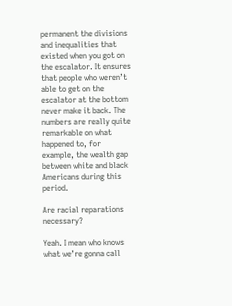permanent the divisions and inequalities that existed when you got on the escalator. It ensures that people who weren’t able to get on the escalator at the bottom never make it back. The numbers are really quite remarkable on what happened to, for example, the wealth gap between white and black Americans during this period.

Are racial reparations necessary?

Yeah. I mean who knows what we’re gonna call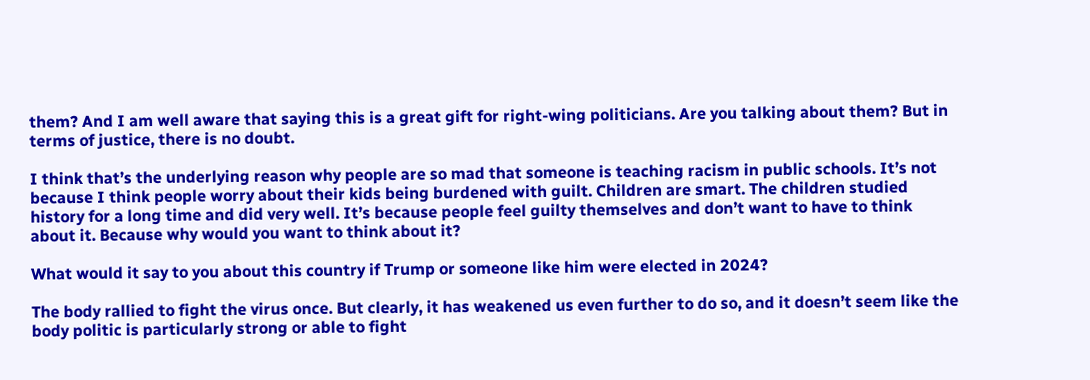them? And I am well aware that saying this is a great gift for right-wing politicians. Are you talking about them? But in terms of justice, there is no doubt.

I think that’s the underlying reason why people are so mad that someone is teaching racism in public schools. It’s not because I think people worry about their kids being burdened with guilt. Children are smart. The children studied history for a long time and did very well. It’s because people feel guilty themselves and don’t want to have to think about it. Because why would you want to think about it?

What would it say to you about this country if Trump or someone like him were elected in 2024?

The body rallied to fight the virus once. But clearly, it has weakened us even further to do so, and it doesn’t seem like the body politic is particularly strong or able to fight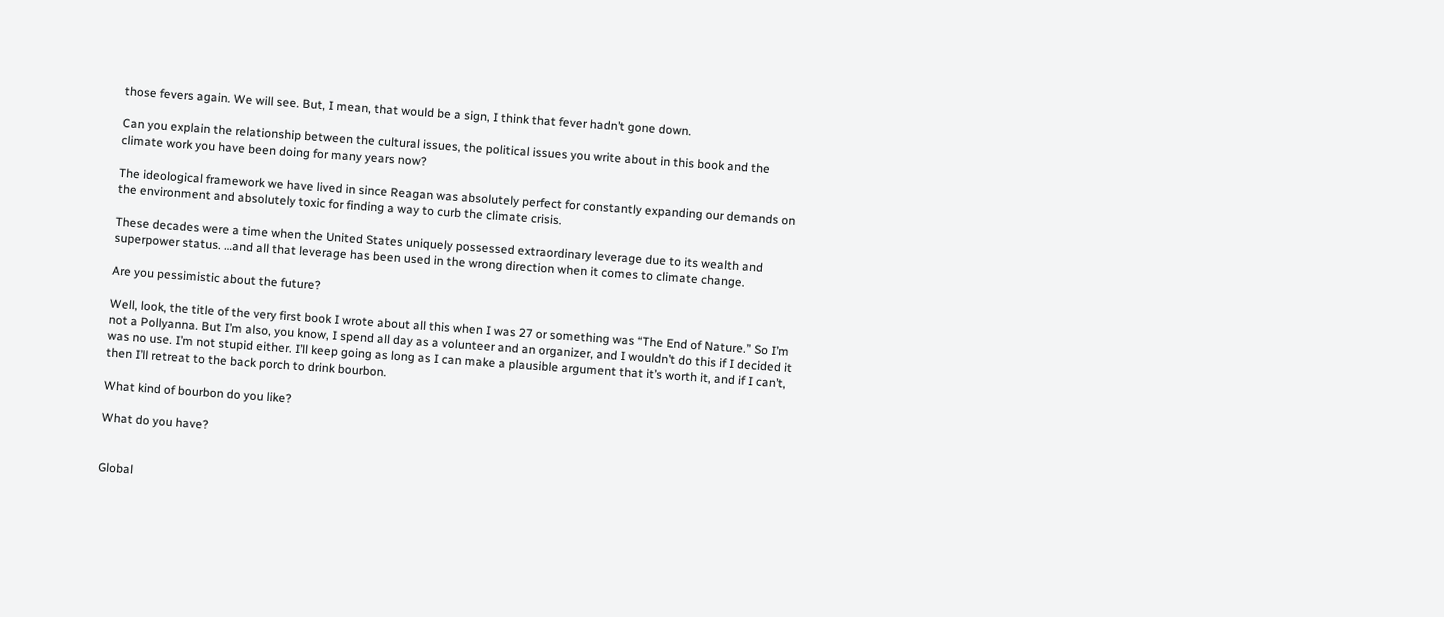those fevers again. We will see. But, I mean, that would be a sign, I think that fever hadn’t gone down.

Can you explain the relationship between the cultural issues, the political issues you write about in this book and the climate work you have been doing for many years now?

The ideological framework we have lived in since Reagan was absolutely perfect for constantly expanding our demands on the environment and absolutely toxic for finding a way to curb the climate crisis.

These decades were a time when the United States uniquely possessed extraordinary leverage due to its wealth and superpower status. …and all that leverage has been used in the wrong direction when it comes to climate change.

Are you pessimistic about the future?

Well, look, the title of the very first book I wrote about all this when I was 27 or something was “The End of Nature.” So I’m not a Pollyanna. But I’m also, you know, I spend all day as a volunteer and an organizer, and I wouldn’t do this if I decided it was no use. I’m not stupid either. I’ll keep going as long as I can make a plausible argument that it’s worth it, and if I can’t, then I’ll retreat to the back porch to drink bourbon.

What kind of bourbon do you like?

What do you have?


Global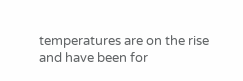temperatures are on the rise and have been for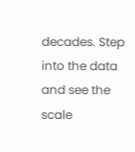decades. Step into the data and see the scale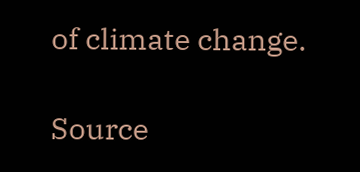of climate change.

Source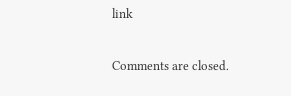link

Comments are closed.